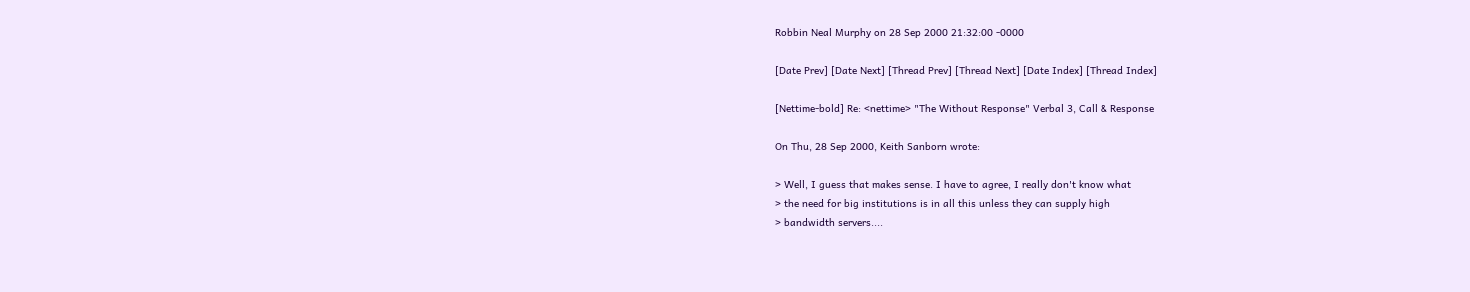Robbin Neal Murphy on 28 Sep 2000 21:32:00 -0000

[Date Prev] [Date Next] [Thread Prev] [Thread Next] [Date Index] [Thread Index]

[Nettime-bold] Re: <nettime> "The Without Response" Verbal 3, Call & Response

On Thu, 28 Sep 2000, Keith Sanborn wrote:

> Well, I guess that makes sense. I have to agree, I really don't know what
> the need for big institutions is in all this unless they can supply high
> bandwidth servers....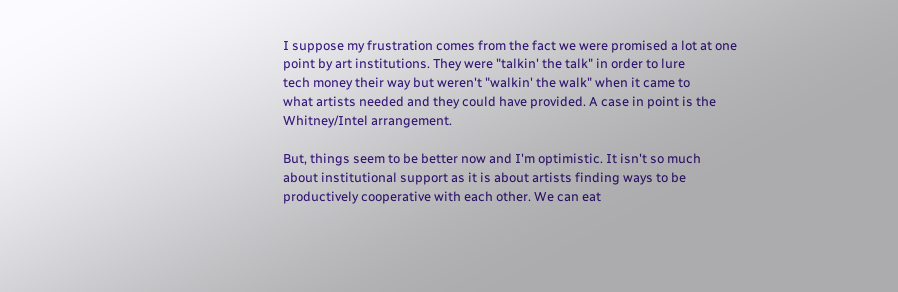I suppose my frustration comes from the fact we were promised a lot at one
point by art institutions. They were "talkin' the talk" in order to lure
tech money their way but weren't "walkin' the walk" when it came to
what artists needed and they could have provided. A case in point is the
Whitney/Intel arrangement.

But, things seem to be better now and I'm optimistic. It isn't so much
about institutional support as it is about artists finding ways to be
productively cooperative with each other. We can eat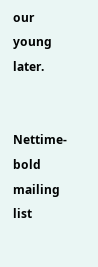our young later.


Nettime-bold mailing list